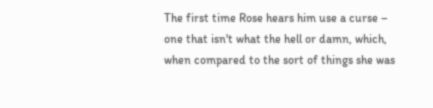The first time Rose hears him use a curse – one that isn't what the hell or damn, which, when compared to the sort of things she was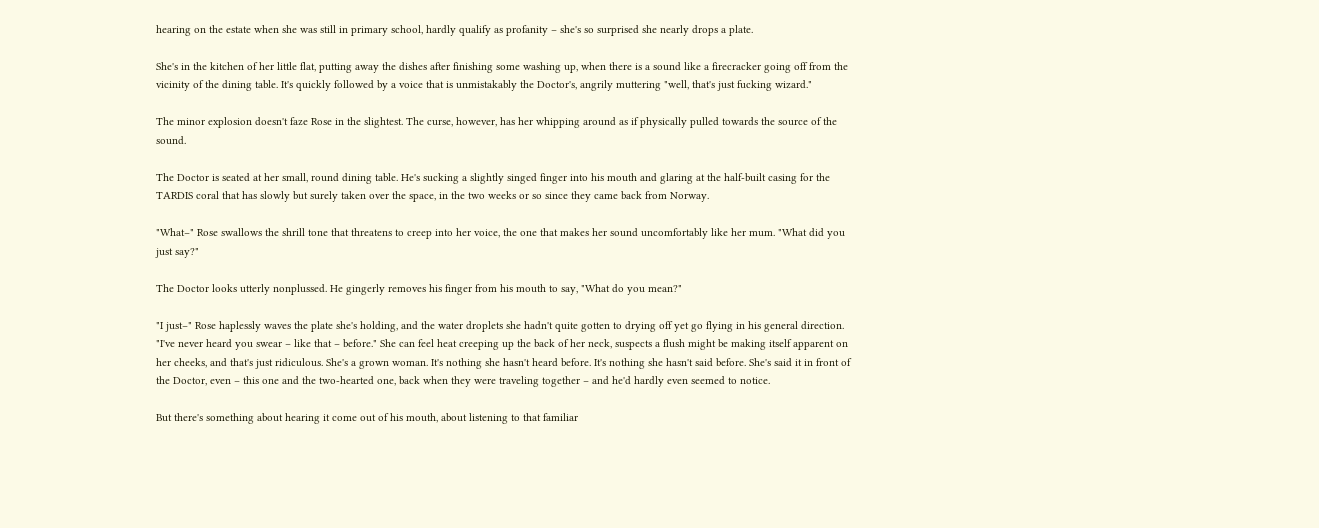hearing on the estate when she was still in primary school, hardly qualify as profanity – she's so surprised she nearly drops a plate.

She's in the kitchen of her little flat, putting away the dishes after finishing some washing up, when there is a sound like a firecracker going off from the vicinity of the dining table. It's quickly followed by a voice that is unmistakably the Doctor's, angrily muttering "well, that's just fucking wizard."

The minor explosion doesn't faze Rose in the slightest. The curse, however, has her whipping around as if physically pulled towards the source of the sound.

The Doctor is seated at her small, round dining table. He's sucking a slightly singed finger into his mouth and glaring at the half-built casing for the TARDIS coral that has slowly but surely taken over the space, in the two weeks or so since they came back from Norway.

"What–" Rose swallows the shrill tone that threatens to creep into her voice, the one that makes her sound uncomfortably like her mum. "What did you just say?"

The Doctor looks utterly nonplussed. He gingerly removes his finger from his mouth to say, "What do you mean?"

"I just–" Rose haplessly waves the plate she's holding, and the water droplets she hadn't quite gotten to drying off yet go flying in his general direction. "I've never heard you swear – like that – before." She can feel heat creeping up the back of her neck, suspects a flush might be making itself apparent on her cheeks, and that's just ridiculous. She's a grown woman. It's nothing she hasn't heard before. It's nothing she hasn't said before. She's said it in front of the Doctor, even – this one and the two-hearted one, back when they were traveling together – and he'd hardly even seemed to notice.

But there's something about hearing it come out of his mouth, about listening to that familiar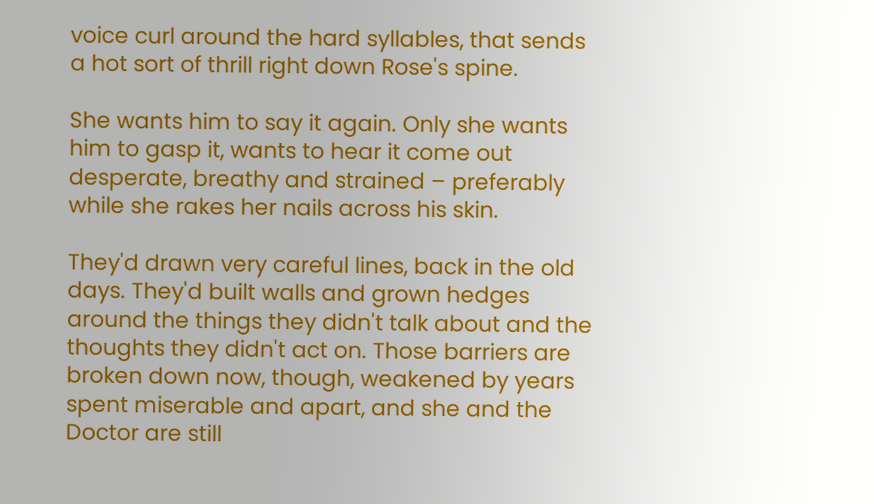voice curl around the hard syllables, that sends a hot sort of thrill right down Rose's spine.

She wants him to say it again. Only she wants him to gasp it, wants to hear it come out desperate, breathy and strained – preferably while she rakes her nails across his skin.

They'd drawn very careful lines, back in the old days. They'd built walls and grown hedges around the things they didn't talk about and the thoughts they didn't act on. Those barriers are broken down now, though, weakened by years spent miserable and apart, and she and the Doctor are still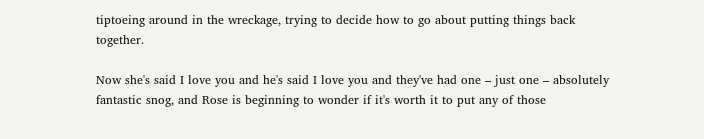tiptoeing around in the wreckage, trying to decide how to go about putting things back together.

Now she's said I love you and he's said I love you and they've had one – just one – absolutely fantastic snog, and Rose is beginning to wonder if it's worth it to put any of those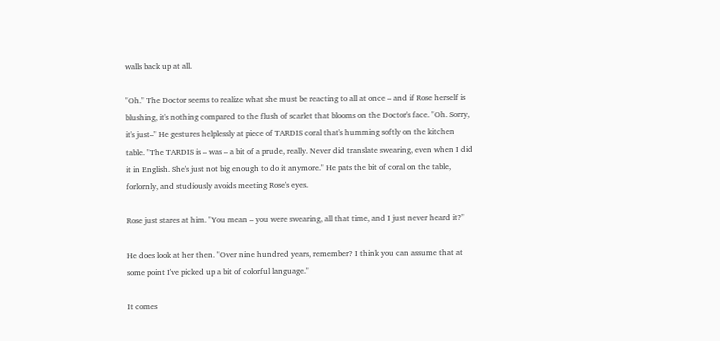walls back up at all.

"Oh." The Doctor seems to realize what she must be reacting to all at once – and if Rose herself is blushing, it's nothing compared to the flush of scarlet that blooms on the Doctor's face. "Oh. Sorry, it's just–" He gestures helplessly at piece of TARDIS coral that's humming softly on the kitchen table. "The TARDIS is – was – a bit of a prude, really. Never did translate swearing, even when I did it in English. She's just not big enough to do it anymore." He pats the bit of coral on the table, forlornly, and studiously avoids meeting Rose's eyes.

Rose just stares at him. "You mean – you were swearing, all that time, and I just never heard it?"

He does look at her then. "Over nine hundred years, remember? I think you can assume that at some point I've picked up a bit of colorful language."

It comes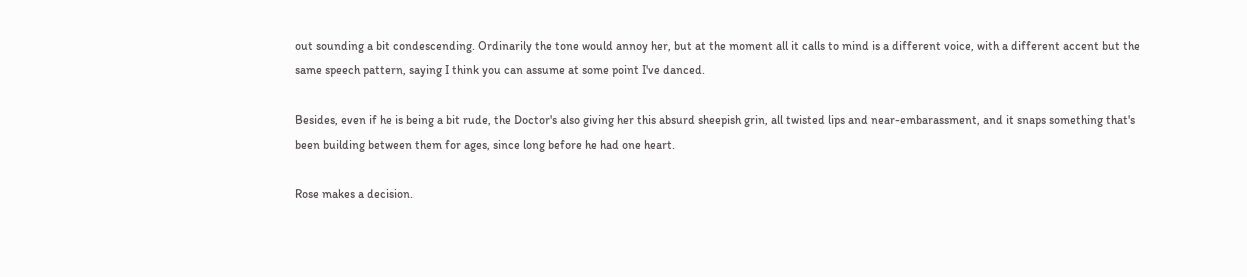out sounding a bit condescending. Ordinarily the tone would annoy her, but at the moment all it calls to mind is a different voice, with a different accent but the same speech pattern, saying I think you can assume at some point I've danced.

Besides, even if he is being a bit rude, the Doctor's also giving her this absurd sheepish grin, all twisted lips and near-embarassment, and it snaps something that's been building between them for ages, since long before he had one heart.

Rose makes a decision.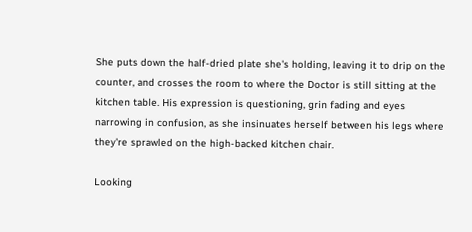She puts down the half-dried plate she's holding, leaving it to drip on the counter, and crosses the room to where the Doctor is still sitting at the kitchen table. His expression is questioning, grin fading and eyes narrowing in confusion, as she insinuates herself between his legs where they're sprawled on the high-backed kitchen chair.

Looking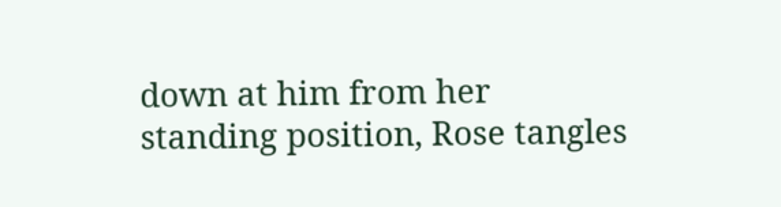down at him from her standing position, Rose tangles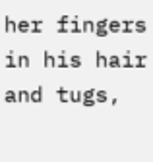her fingers in his hair and tugs,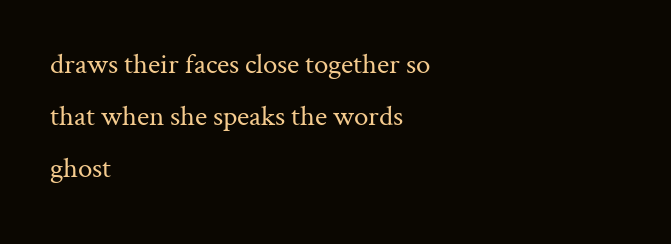draws their faces close together so that when she speaks the words ghost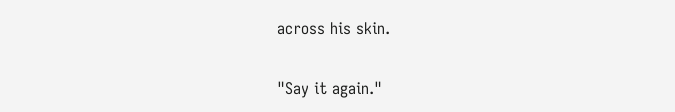across his skin.

"Say it again."